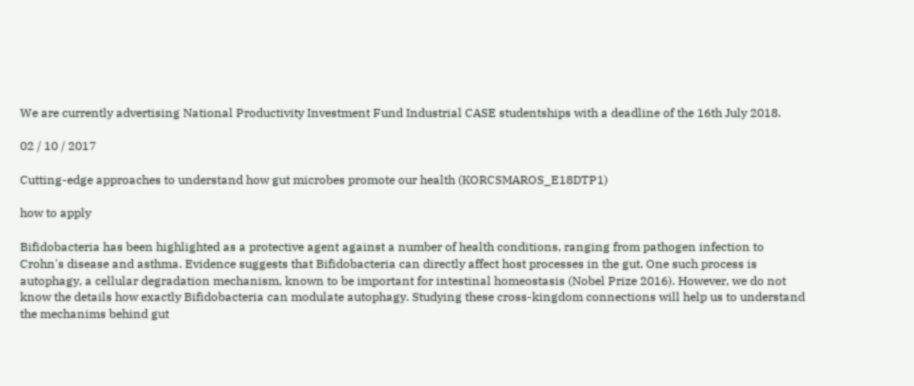We are currently advertising National Productivity Investment Fund Industrial CASE studentships with a deadline of the 16th July 2018.

02 / 10 / 2017

Cutting-edge approaches to understand how gut microbes promote our health (KORCSMAROS_E18DTP1)

how to apply

Bifidobacteria has been highlighted as a protective agent against a number of health conditions, ranging from pathogen infection to Crohn's disease and asthma. Evidence suggests that Bifidobacteria can directly affect host processes in the gut. One such process is autophagy, a cellular degradation mechanism, known to be important for intestinal homeostasis (Nobel Prize 2016). However, we do not know the details how exactly Bifidobacteria can modulate autophagy. Studying these cross-kingdom connections will help us to understand the mechanims behind gut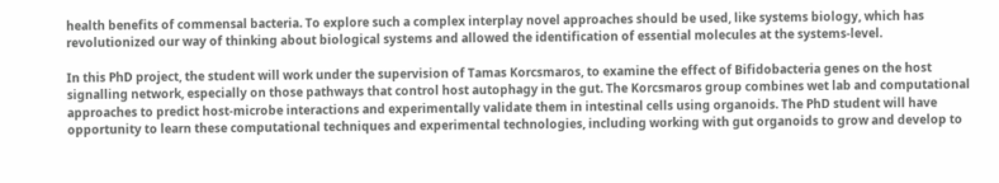health benefits of commensal bacteria. To explore such a complex interplay novel approaches should be used, like systems biology, which has revolutionized our way of thinking about biological systems and allowed the identification of essential molecules at the systems-level.

In this PhD project, the student will work under the supervision of Tamas Korcsmaros, to examine the effect of Bifidobacteria genes on the host signalling network, especially on those pathways that control host autophagy in the gut. The Korcsmaros group combines wet lab and computational approaches to predict host-microbe interactions and experimentally validate them in intestinal cells using organoids. The PhD student will have opportunity to learn these computational techniques and experimental technologies, including working with gut organoids to grow and develop to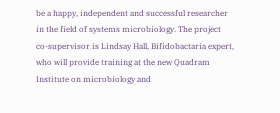be a happy, independent and successful researcher in the field of systems microbiology. The project co-supervisor is Lindsay Hall, Bifidobactaria expert, who will provide training at the new Quadram Institute on microbiology and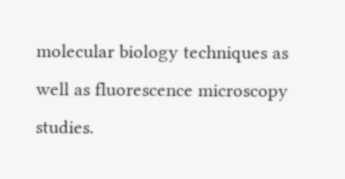molecular biology techniques as well as fluorescence microscopy studies.